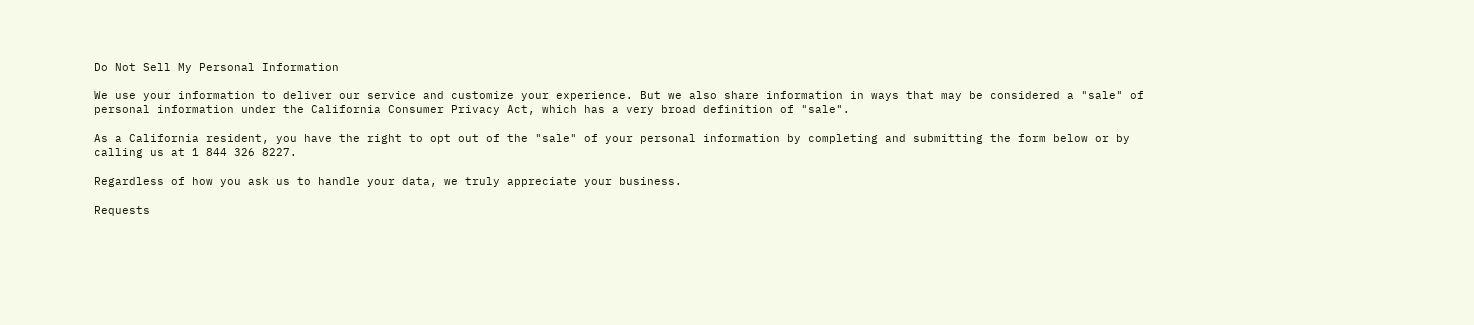Do Not Sell My Personal Information

We use your information to deliver our service and customize your experience. But we also share information in ways that may be considered a "sale" of personal information under the California Consumer Privacy Act, which has a very broad definition of "sale".

As a California resident, you have the right to opt out of the "sale" of your personal information by completing and submitting the form below or by calling us at 1 844 326 8227.

Regardless of how you ask us to handle your data, we truly appreciate your business.

Requests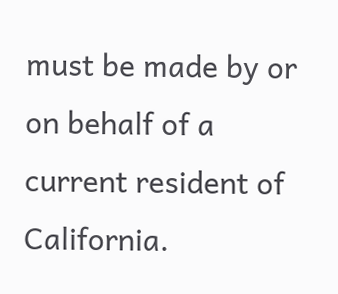must be made by or on behalf of a current resident of California.